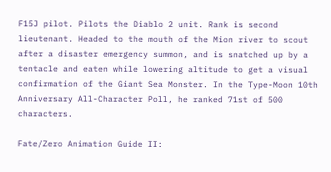F15J pilot. Pilots the Diablo 2 unit. Rank is second lieutenant. Headed to the mouth of the Mion river to scout after a disaster emergency summon, and is snatched up by a tentacle and eaten while lowering altitude to get a visual confirmation of the Giant Sea Monster. In the Type-Moon 10th Anniversary All-Character Poll, he ranked 71st of 500 characters.

Fate/Zero Animation Guide II: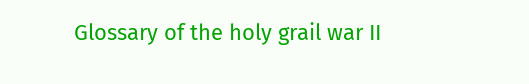Glossary of the holy grail war II